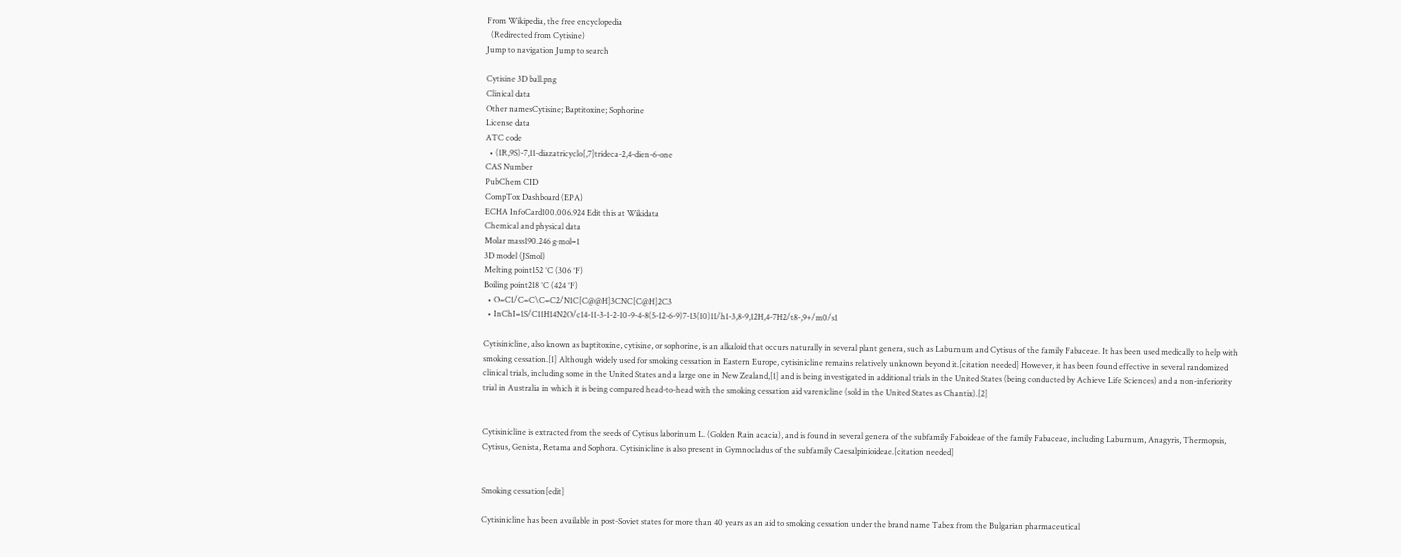From Wikipedia, the free encyclopedia
  (Redirected from Cytisine)
Jump to navigation Jump to search

Cytisine 3D ball.png
Clinical data
Other namesCytisine; Baptitoxine; Sophorine
License data
ATC code
  • (1R,9S)-7,11-diazatricyclo[,7]trideca-2,4-dien-6-one
CAS Number
PubChem CID
CompTox Dashboard (EPA)
ECHA InfoCard100.006.924 Edit this at Wikidata
Chemical and physical data
Molar mass190.246 g·mol−1
3D model (JSmol)
Melting point152 °C (306 °F)
Boiling point218 °C (424 °F)
  • O=C1/C=C\C=C2/N1C[C@@H]3CNC[C@H]2C3
  • InChI=1S/C11H14N2O/c14-11-3-1-2-10-9-4-8(5-12-6-9)7-13(10)11/h1-3,8-9,12H,4-7H2/t8-,9+/m0/s1

Cytisinicline, also known as baptitoxine, cytisine, or sophorine, is an alkaloid that occurs naturally in several plant genera, such as Laburnum and Cytisus of the family Fabaceae. It has been used medically to help with smoking cessation.[1] Although widely used for smoking cessation in Eastern Europe, cytisinicline remains relatively unknown beyond it.[citation needed] However, it has been found effective in several randomized clinical trials, including some in the United States and a large one in New Zealand,[1] and is being investigated in additional trials in the United States (being conducted by Achieve Life Sciences) and a non-inferiority trial in Australia in which it is being compared head-to-head with the smoking cessation aid varenicline (sold in the United States as Chantix).[2]


Cytisinicline is extracted from the seeds of Cytisus laborinum L. (Golden Rain acacia), and is found in several genera of the subfamily Faboideae of the family Fabaceae, including Laburnum, Anagyris, Thermopsis, Cytisus, Genista, Retama and Sophora. Cytisinicline is also present in Gymnocladus of the subfamily Caesalpinioideae.[citation needed]


Smoking cessation[edit]

Cytisinicline has been available in post-Soviet states for more than 40 years as an aid to smoking cessation under the brand name Tabex from the Bulgarian pharmaceutical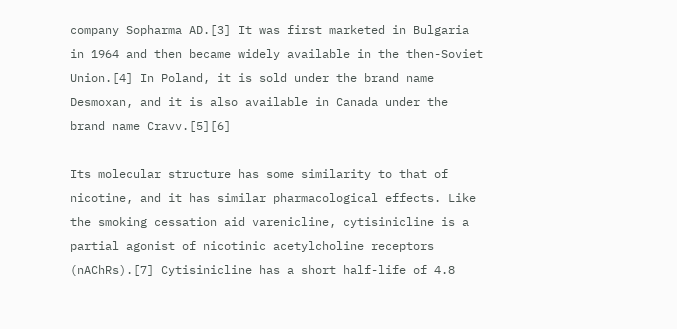company Sopharma AD.[3] It was first marketed in Bulgaria in 1964 and then became widely available in the then-Soviet Union.[4] In Poland, it is sold under the brand name Desmoxan, and it is also available in Canada under the brand name Cravv.[5][6]

Its molecular structure has some similarity to that of nicotine, and it has similar pharmacological effects. Like the smoking cessation aid varenicline, cytisinicline is a partial agonist of nicotinic acetylcholine receptors (nAChRs).[7] Cytisinicline has a short half-life of 4.8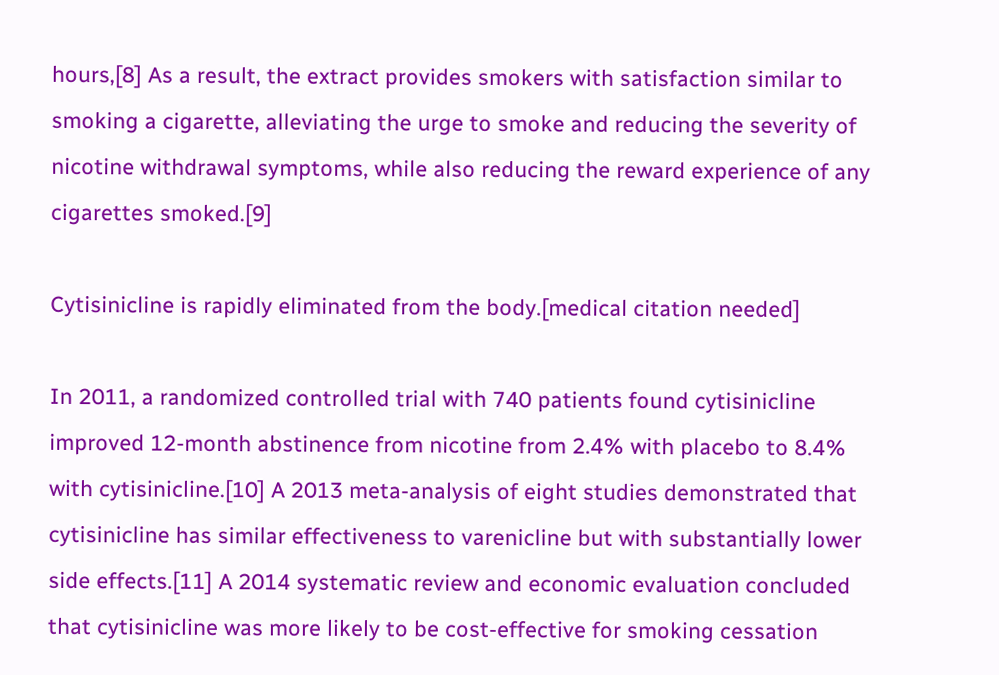hours,[8] As a result, the extract provides smokers with satisfaction similar to smoking a cigarette, alleviating the urge to smoke and reducing the severity of nicotine withdrawal symptoms, while also reducing the reward experience of any cigarettes smoked.[9]

Cytisinicline is rapidly eliminated from the body.[medical citation needed]

In 2011, a randomized controlled trial with 740 patients found cytisinicline improved 12-month abstinence from nicotine from 2.4% with placebo to 8.4% with cytisinicline.[10] A 2013 meta-analysis of eight studies demonstrated that cytisinicline has similar effectiveness to varenicline but with substantially lower side effects.[11] A 2014 systematic review and economic evaluation concluded that cytisinicline was more likely to be cost-effective for smoking cessation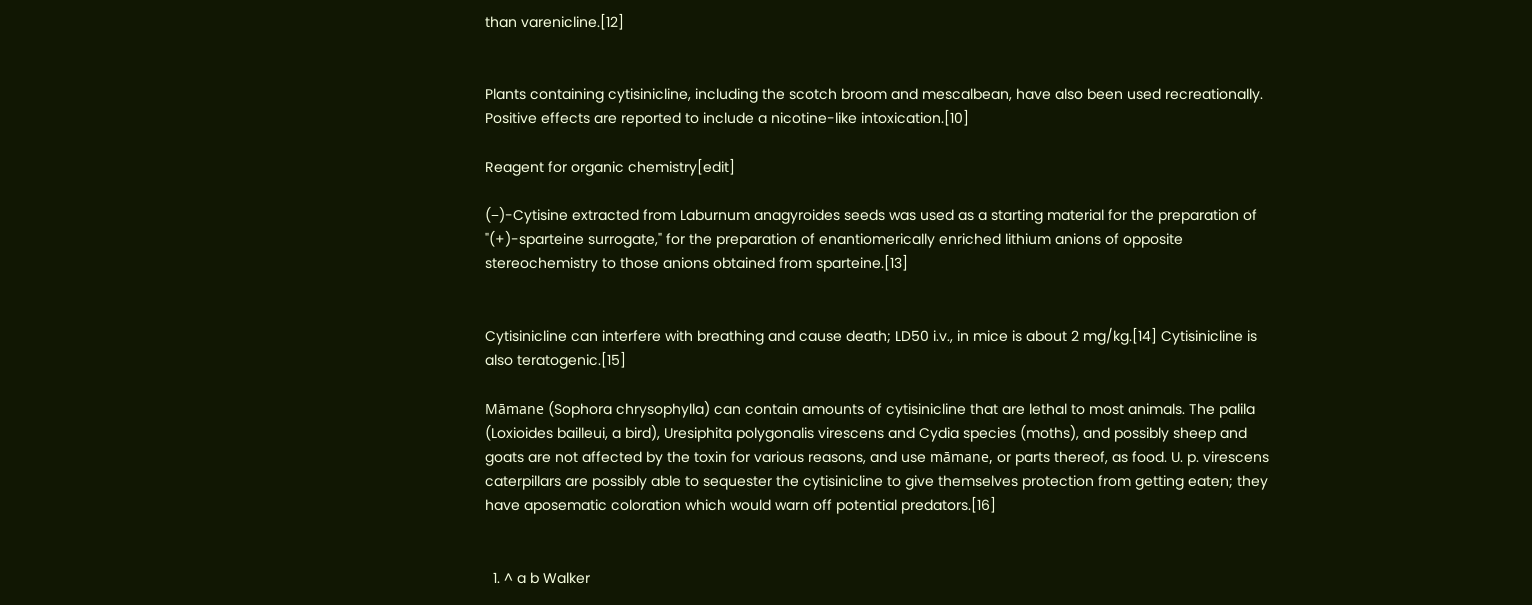than varenicline.[12]


Plants containing cytisinicline, including the scotch broom and mescalbean, have also been used recreationally. Positive effects are reported to include a nicotine-like intoxication.[10]

Reagent for organic chemistry[edit]

(−)-Cytisine extracted from Laburnum anagyroides seeds was used as a starting material for the preparation of "(+)-sparteine surrogate," for the preparation of enantiomerically enriched lithium anions of opposite stereochemistry to those anions obtained from sparteine.[13]


Cytisinicline can interfere with breathing and cause death; LD50 i.v., in mice is about 2 mg/kg.[14] Cytisinicline is also teratogenic.[15]

Māmane (Sophora chrysophylla) can contain amounts of cytisinicline that are lethal to most animals. The palila (Loxioides bailleui, a bird), Uresiphita polygonalis virescens and Cydia species (moths), and possibly sheep and goats are not affected by the toxin for various reasons, and use māmane, or parts thereof, as food. U. p. virescens caterpillars are possibly able to sequester the cytisinicline to give themselves protection from getting eaten; they have aposematic coloration which would warn off potential predators.[16]


  1. ^ a b Walker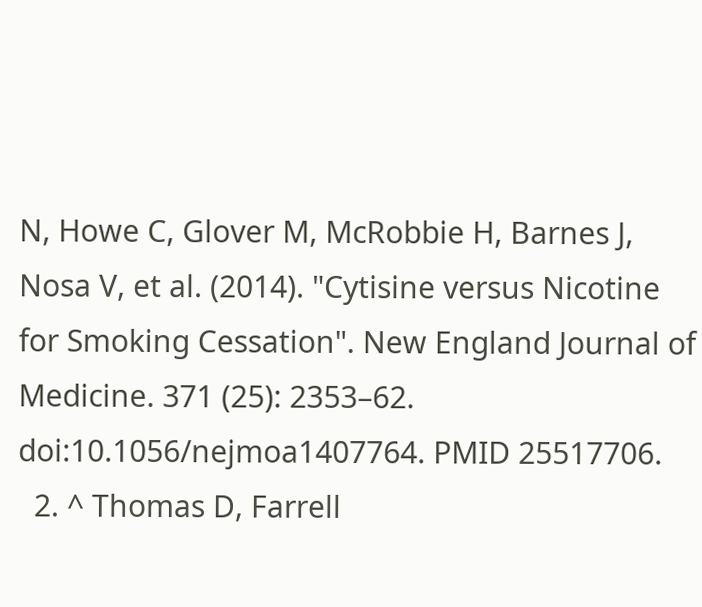N, Howe C, Glover M, McRobbie H, Barnes J, Nosa V, et al. (2014). "Cytisine versus Nicotine for Smoking Cessation". New England Journal of Medicine. 371 (25): 2353–62. doi:10.1056/nejmoa1407764. PMID 25517706.
  2. ^ Thomas D, Farrell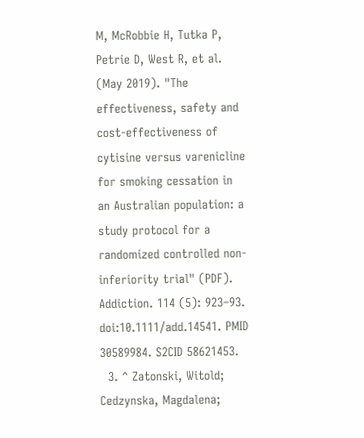M, McRobbie H, Tutka P, Petrie D, West R, et al. (May 2019). "The effectiveness, safety and cost-effectiveness of cytisine versus varenicline for smoking cessation in an Australian population: a study protocol for a randomized controlled non-inferiority trial" (PDF). Addiction. 114 (5): 923–93. doi:10.1111/add.14541. PMID 30589984. S2CID 58621453.
  3. ^ Zatonski, Witold; Cedzynska, Magdalena;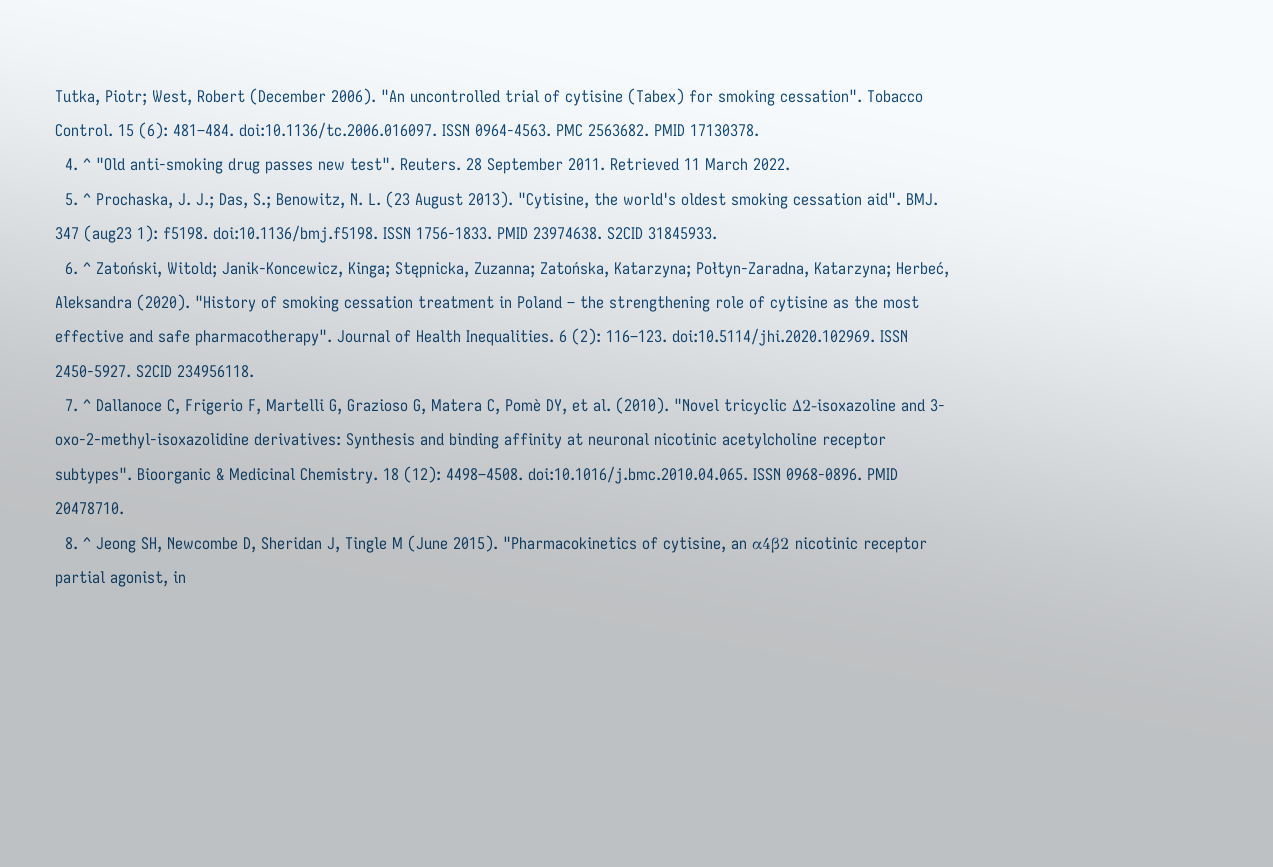Tutka, Piotr; West, Robert (December 2006). "An uncontrolled trial of cytisine (Tabex) for smoking cessation". Tobacco Control. 15 (6): 481–484. doi:10.1136/tc.2006.016097. ISSN 0964-4563. PMC 2563682. PMID 17130378.
  4. ^ "Old anti-smoking drug passes new test". Reuters. 28 September 2011. Retrieved 11 March 2022.
  5. ^ Prochaska, J. J.; Das, S.; Benowitz, N. L. (23 August 2013). "Cytisine, the world's oldest smoking cessation aid". BMJ. 347 (aug23 1): f5198. doi:10.1136/bmj.f5198. ISSN 1756-1833. PMID 23974638. S2CID 31845933.
  6. ^ Zatoński, Witold; Janik-Koncewicz, Kinga; Stępnicka, Zuzanna; Zatońska, Katarzyna; Połtyn-Zaradna, Katarzyna; Herbeć, Aleksandra (2020). "History of smoking cessation treatment in Poland – the strengthening role of cytisine as the most effective and safe pharmacotherapy". Journal of Health Inequalities. 6 (2): 116–123. doi:10.5114/jhi.2020.102969. ISSN 2450-5927. S2CID 234956118.
  7. ^ Dallanoce C, Frigerio F, Martelli G, Grazioso G, Matera C, Pomè DY, et al. (2010). "Novel tricyclic Δ2-isoxazoline and 3-oxo-2-methyl-isoxazolidine derivatives: Synthesis and binding affinity at neuronal nicotinic acetylcholine receptor subtypes". Bioorganic & Medicinal Chemistry. 18 (12): 4498–4508. doi:10.1016/j.bmc.2010.04.065. ISSN 0968-0896. PMID 20478710.
  8. ^ Jeong SH, Newcombe D, Sheridan J, Tingle M (June 2015). "Pharmacokinetics of cytisine, an α4β2 nicotinic receptor partial agonist, in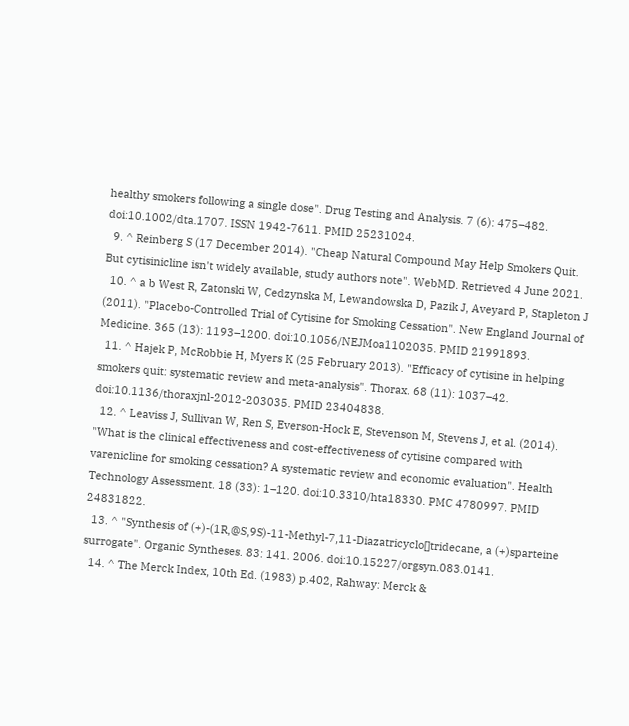healthy smokers following a single dose". Drug Testing and Analysis. 7 (6): 475–482. doi:10.1002/dta.1707. ISSN 1942-7611. PMID 25231024.
  9. ^ Reinberg S (17 December 2014). "Cheap Natural Compound May Help Smokers Quit. But cytisinicline isn't widely available, study authors note". WebMD. Retrieved 4 June 2021.
  10. ^ a b West R, Zatonski W, Cedzynska M, Lewandowska D, Pazik J, Aveyard P, Stapleton J (2011). "Placebo-Controlled Trial of Cytisine for Smoking Cessation". New England Journal of Medicine. 365 (13): 1193–1200. doi:10.1056/NEJMoa1102035. PMID 21991893.
  11. ^ Hajek P, McRobbie H, Myers K (25 February 2013). "Efficacy of cytisine in helping smokers quit: systematic review and meta-analysis". Thorax. 68 (11): 1037–42. doi:10.1136/thoraxjnl-2012-203035. PMID 23404838.
  12. ^ Leaviss J, Sullivan W, Ren S, Everson-Hock E, Stevenson M, Stevens J, et al. (2014). "What is the clinical effectiveness and cost-effectiveness of cytisine compared with varenicline for smoking cessation? A systematic review and economic evaluation". Health Technology Assessment. 18 (33): 1–120. doi:10.3310/hta18330. PMC 4780997. PMID 24831822.
  13. ^ "Synthesis of (+)-(1R,@S,9S)-11-Methyl-7,11-Diazatricyclo[]tridecane, a (+)sparteine surrogate". Organic Syntheses. 83: 141. 2006. doi:10.15227/orgsyn.083.0141.
  14. ^ The Merck Index, 10th Ed. (1983) p.402, Rahway: Merck &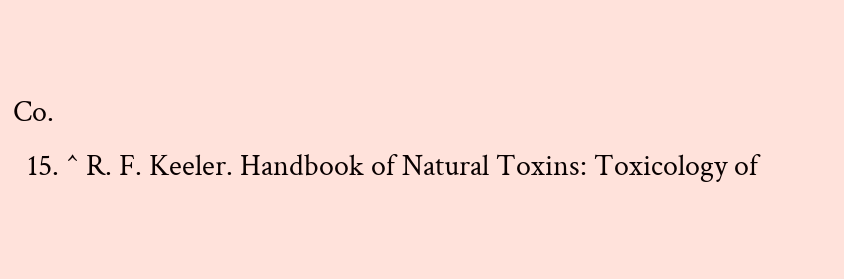Co.
  15. ^ R. F. Keeler. Handbook of Natural Toxins: Toxicology of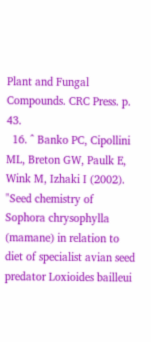Plant and Fungal Compounds. CRC Press. p. 43.
  16. ^ Banko PC, Cipollini ML, Breton GW, Paulk E, Wink M, Izhaki I (2002). "Seed chemistry of Sophora chrysophylla (mamane) in relation to diet of specialist avian seed predator Loxioides bailleui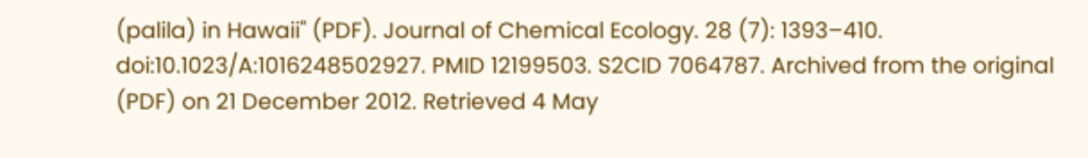(palila) in Hawaii" (PDF). Journal of Chemical Ecology. 28 (7): 1393–410. doi:10.1023/A:1016248502927. PMID 12199503. S2CID 7064787. Archived from the original (PDF) on 21 December 2012. Retrieved 4 May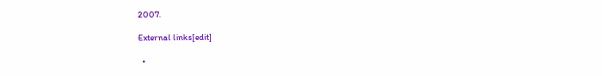2007.

External links[edit]

  •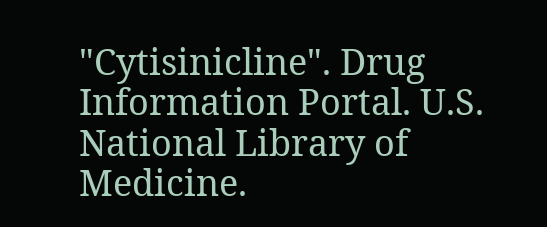"Cytisinicline". Drug Information Portal. U.S. National Library of Medicine.